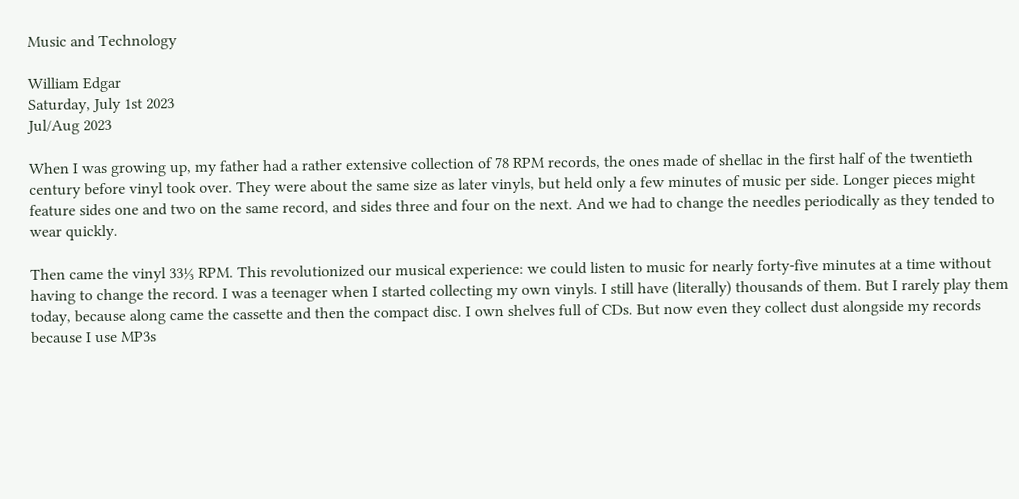Music and Technology

William Edgar
Saturday, July 1st 2023
Jul/Aug 2023

When I was growing up, my father had a rather extensive collection of 78 RPM records, the ones made of shellac in the first half of the twentieth century before vinyl took over. They were about the same size as later vinyls, but held only a few minutes of music per side. Longer pieces might feature sides one and two on the same record, and sides three and four on the next. And we had to change the needles periodically as they tended to wear quickly.

Then came the vinyl 33⅓ RPM. This revolutionized our musical experience: we could listen to music for nearly forty-five minutes at a time without having to change the record. I was a teenager when I started collecting my own vinyls. I still have (literally) thousands of them. But I rarely play them today, because along came the cassette and then the compact disc. I own shelves full of CDs. But now even they collect dust alongside my records because I use MP3s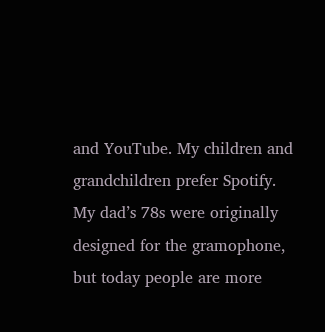and YouTube. My children and grandchildren prefer Spotify. My dad’s 78s were originally designed for the gramophone, but today people are more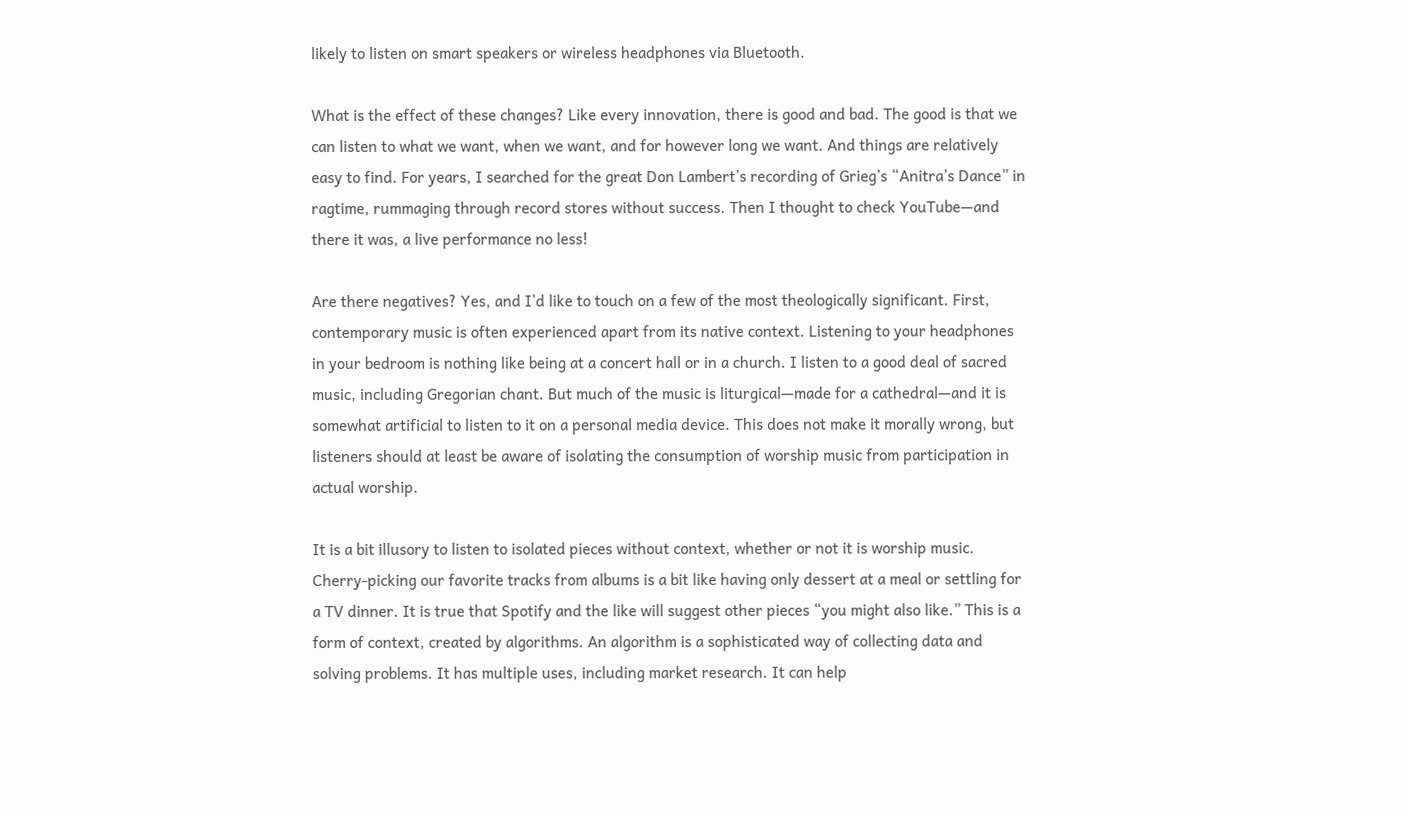likely to listen on smart speakers or wireless headphones via Bluetooth.

What is the effect of these changes? Like every innovation, there is good and bad. The good is that we can listen to what we want, when we want, and for however long we want. And things are relatively easy to find. For years, I searched for the great Don Lambert’s recording of Grieg’s “Anitra’s Dance” in ragtime, rummaging through record stores without success. Then I thought to check YouTube—and there it was, a live performance no less!

Are there negatives? Yes, and I’d like to touch on a few of the most theologically significant. First, contemporary music is often experienced apart from its native context. Listening to your headphones in your bedroom is nothing like being at a concert hall or in a church. I listen to a good deal of sacred music, including Gregorian chant. But much of the music is liturgical—made for a cathedral—and it is somewhat artificial to listen to it on a personal media device. This does not make it morally wrong, but listeners should at least be aware of isolating the consumption of worship music from participation in actual worship.

It is a bit illusory to listen to isolated pieces without context, whether or not it is worship music. Cherry-picking our favorite tracks from albums is a bit like having only dessert at a meal or settling for a TV dinner. It is true that Spotify and the like will suggest other pieces “you might also like.” This is a form of context, created by algorithms. An algorithm is a sophisticated way of collecting data and solving problems. It has multiple uses, including market research. It can help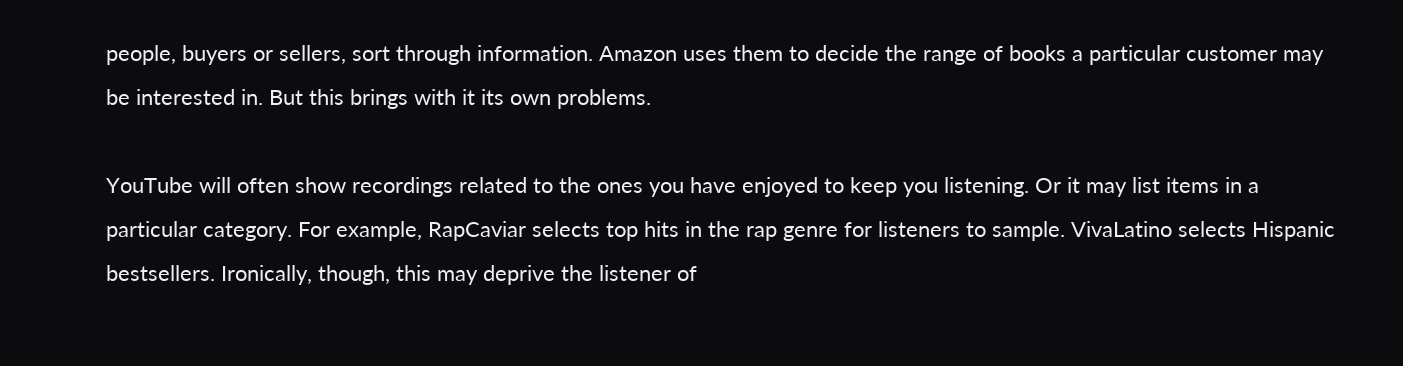people, buyers or sellers, sort through information. Amazon uses them to decide the range of books a particular customer may be interested in. But this brings with it its own problems.

YouTube will often show recordings related to the ones you have enjoyed to keep you listening. Or it may list items in a particular category. For example, RapCaviar selects top hits in the rap genre for listeners to sample. VivaLatino selects Hispanic bestsellers. Ironically, though, this may deprive the listener of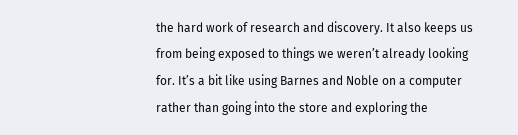the hard work of research and discovery. It also keeps us from being exposed to things we weren’t already looking for. It’s a bit like using Barnes and Noble on a computer rather than going into the store and exploring the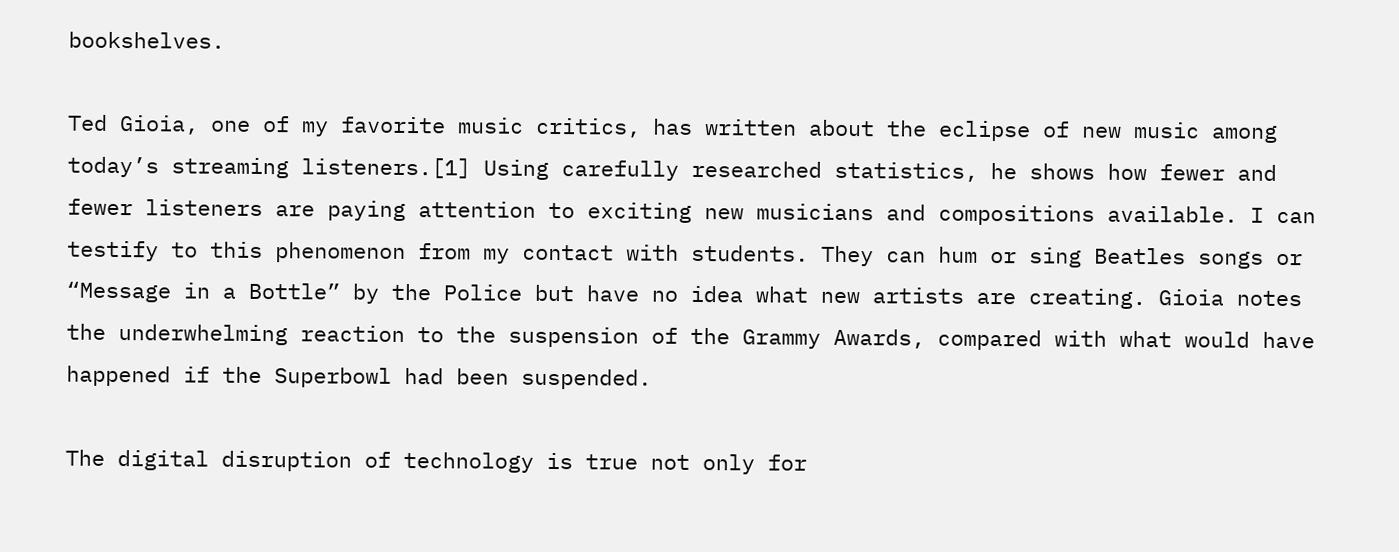bookshelves.

Ted Gioia, one of my favorite music critics, has written about the eclipse of new music among today’s streaming listeners.[1] Using carefully researched statistics, he shows how fewer and fewer listeners are paying attention to exciting new musicians and compositions available. I can testify to this phenomenon from my contact with students. They can hum or sing Beatles songs or “Message in a Bottle” by the Police but have no idea what new artists are creating. Gioia notes the underwhelming reaction to the suspension of the Grammy Awards, compared with what would have happened if the Superbowl had been suspended.

The digital disruption of technology is true not only for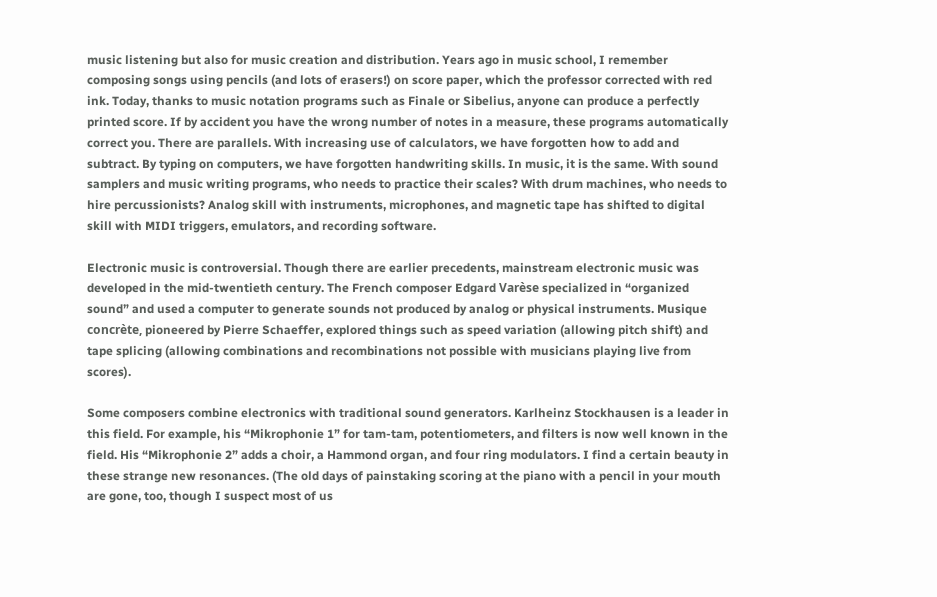music listening but also for music creation and distribution. Years ago in music school, I remember composing songs using pencils (and lots of erasers!) on score paper, which the professor corrected with red ink. Today, thanks to music notation programs such as Finale or Sibelius, anyone can produce a perfectly printed score. If by accident you have the wrong number of notes in a measure, these programs automatically correct you. There are parallels. With increasing use of calculators, we have forgotten how to add and subtract. By typing on computers, we have forgotten handwriting skills. In music, it is the same. With sound samplers and music writing programs, who needs to practice their scales? With drum machines, who needs to hire percussionists? Analog skill with instruments, microphones, and magnetic tape has shifted to digital skill with MIDI triggers, emulators, and recording software.

Electronic music is controversial. Though there are earlier precedents, mainstream electronic music was developed in the mid-twentieth century. The French composer Edgard Varèse specialized in “organized sound” and used a computer to generate sounds not produced by analog or physical instruments. Musique concrète, pioneered by Pierre Schaeffer, explored things such as speed variation (allowing pitch shift) and tape splicing (allowing combinations and recombinations not possible with musicians playing live from scores).

Some composers combine electronics with traditional sound generators. Karlheinz Stockhausen is a leader in this field. For example, his “Mikrophonie 1” for tam-tam, potentiometers, and filters is now well known in the field. His “Mikrophonie 2” adds a choir, a Hammond organ, and four ring modulators. I find a certain beauty in these strange new resonances. (The old days of painstaking scoring at the piano with a pencil in your mouth are gone, too, though I suspect most of us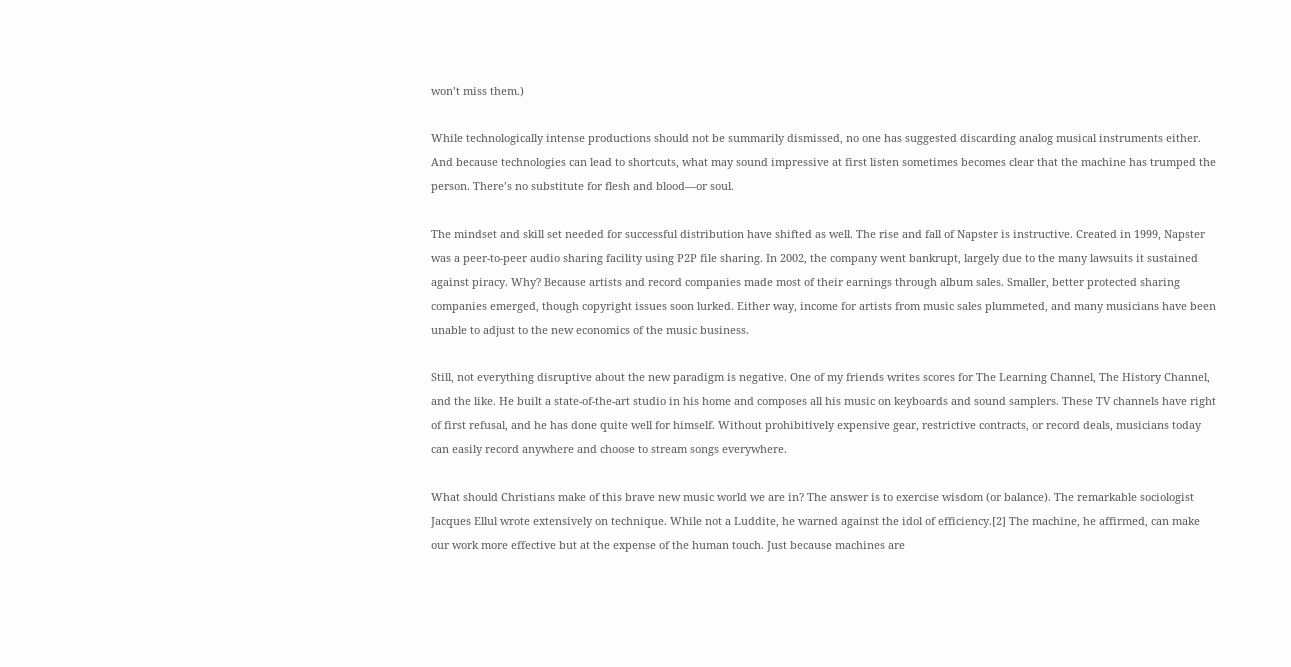won’t miss them.)

While technologically intense productions should not be summarily dismissed, no one has suggested discarding analog musical instruments either. And because technologies can lead to shortcuts, what may sound impressive at first listen sometimes becomes clear that the machine has trumped the person. There’s no substitute for flesh and blood—or soul.

The mindset and skill set needed for successful distribution have shifted as well. The rise and fall of Napster is instructive. Created in 1999, Napster was a peer-to-peer audio sharing facility using P2P file sharing. In 2002, the company went bankrupt, largely due to the many lawsuits it sustained against piracy. Why? Because artists and record companies made most of their earnings through album sales. Smaller, better protected sharing companies emerged, though copyright issues soon lurked. Either way, income for artists from music sales plummeted, and many musicians have been unable to adjust to the new economics of the music business.

Still, not everything disruptive about the new paradigm is negative. One of my friends writes scores for The Learning Channel, The History Channel, and the like. He built a state-of-the-art studio in his home and composes all his music on keyboards and sound samplers. These TV channels have right of first refusal, and he has done quite well for himself. Without prohibitively expensive gear, restrictive contracts, or record deals, musicians today can easily record anywhere and choose to stream songs everywhere.

What should Christians make of this brave new music world we are in? The answer is to exercise wisdom (or balance). The remarkable sociologist Jacques Ellul wrote extensively on technique. While not a Luddite, he warned against the idol of efficiency.[2] The machine, he affirmed, can make our work more effective but at the expense of the human touch. Just because machines are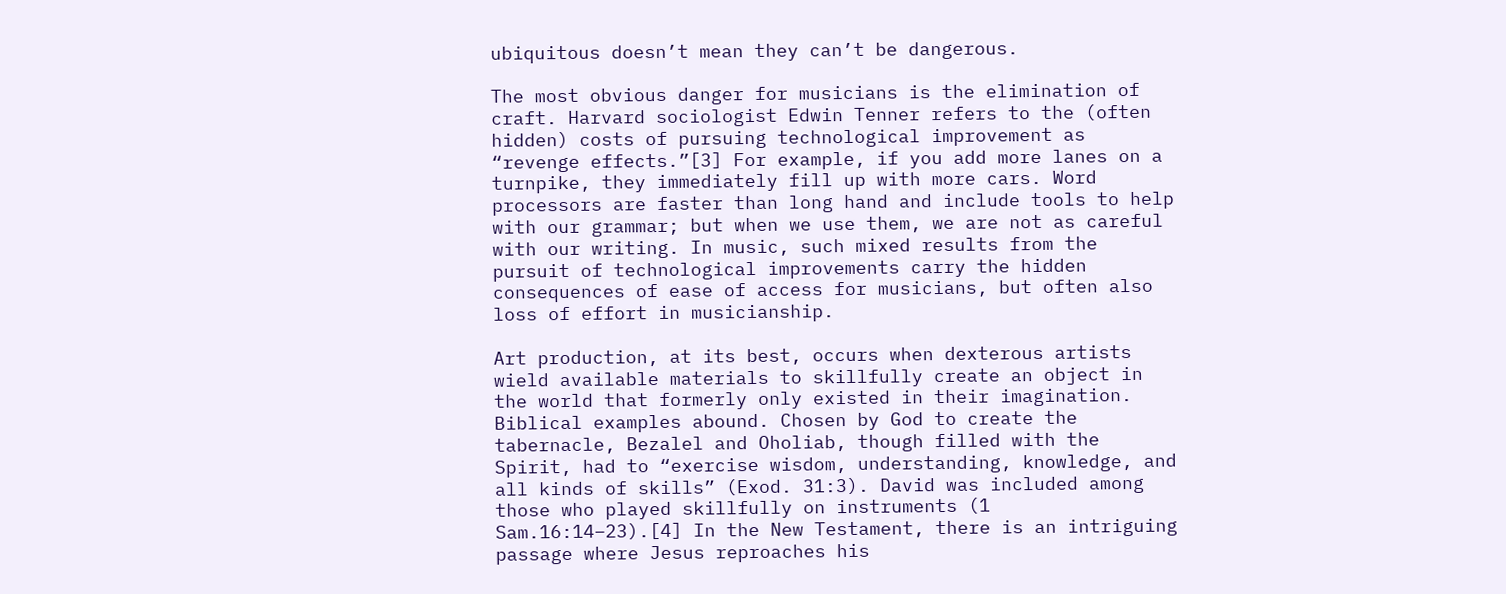ubiquitous doesn’t mean they can’t be dangerous.

The most obvious danger for musicians is the elimination of craft. Harvard sociologist Edwin Tenner refers to the (often hidden) costs of pursuing technological improvement as “revenge effects.”[3] For example, if you add more lanes on a turnpike, they immediately fill up with more cars. Word processors are faster than long hand and include tools to help with our grammar; but when we use them, we are not as careful with our writing. In music, such mixed results from the pursuit of technological improvements carry the hidden consequences of ease of access for musicians, but often also loss of effort in musicianship.

Art production, at its best, occurs when dexterous artists wield available materials to skillfully create an object in the world that formerly only existed in their imagination. Biblical examples abound. Chosen by God to create the tabernacle, Bezalel and Oholiab, though filled with the Spirit, had to “exercise wisdom, understanding, knowledge, and all kinds of skills” (Exod. 31:3). David was included among those who played skillfully on instruments (1 Sam.16:14–23).[4] In the New Testament, there is an intriguing passage where Jesus reproaches his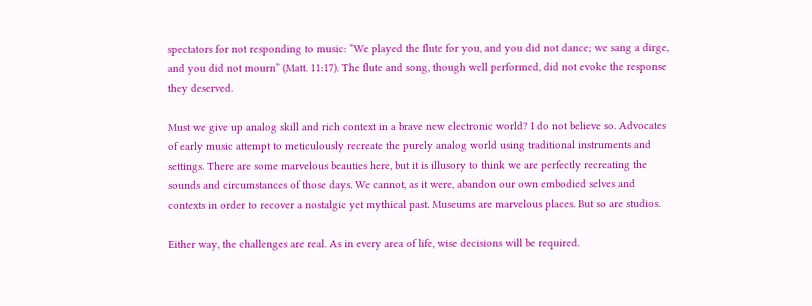spectators for not responding to music: “We played the flute for you, and you did not dance; we sang a dirge, and you did not mourn” (Matt. 11:17). The flute and song, though well performed, did not evoke the response they deserved.

Must we give up analog skill and rich context in a brave new electronic world? I do not believe so. Advocates of early music attempt to meticulously recreate the purely analog world using traditional instruments and settings. There are some marvelous beauties here, but it is illusory to think we are perfectly recreating the sounds and circumstances of those days. We cannot, as it were, abandon our own embodied selves and contexts in order to recover a nostalgic yet mythical past. Museums are marvelous places. But so are studios.

Either way, the challenges are real. As in every area of life, wise decisions will be required.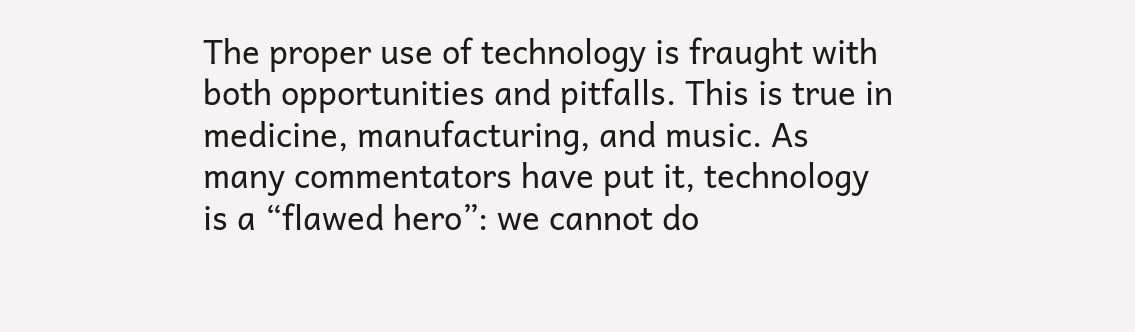The proper use of technology is fraught with both opportunities and pitfalls. This is true in medicine, manufacturing, and music. As many commentators have put it, technology is a “flawed hero”: we cannot do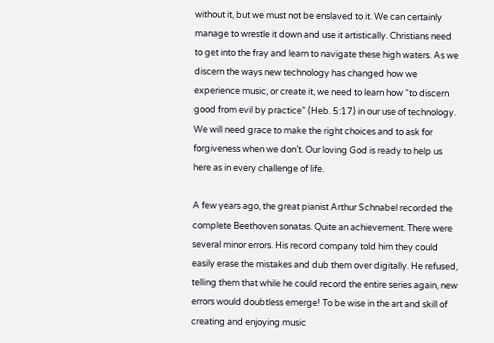without it, but we must not be enslaved to it. We can certainly manage to wrestle it down and use it artistically. Christians need to get into the fray and learn to navigate these high waters. As we discern the ways new technology has changed how we experience music, or create it, we need to learn how “to discern good from evil by practice” (Heb. 5:17) in our use of technology. We will need grace to make the right choices and to ask for forgiveness when we don’t. Our loving God is ready to help us here as in every challenge of life.

A few years ago, the great pianist Arthur Schnabel recorded the complete Beethoven sonatas. Quite an achievement. There were several minor errors. His record company told him they could easily erase the mistakes and dub them over digitally. He refused, telling them that while he could record the entire series again, new errors would doubtless emerge! To be wise in the art and skill of creating and enjoying music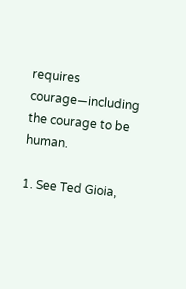requires courage—including the courage to be human.

1. See Ted Gioia,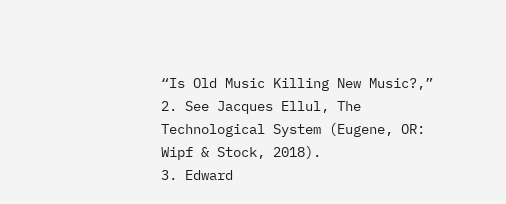“Is Old Music Killing New Music?,”
2. See Jacques Ellul, The Technological System (Eugene, OR: Wipf & Stock, 2018).
3. Edward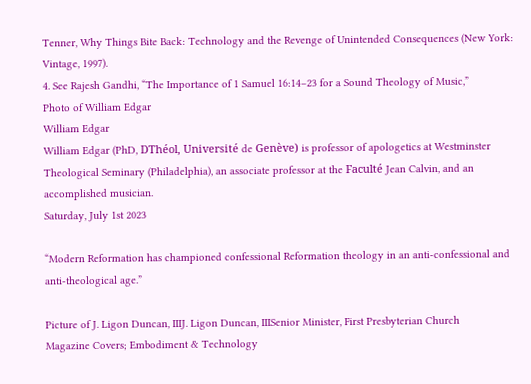Tenner, Why Things Bite Back: Technology and the Revenge of Unintended Consequences (New York: Vintage, 1997).
4. See Rajesh Gandhi, “The Importance of 1 Samuel 16:14–23 for a Sound Theology of Music,”
Photo of William Edgar
William Edgar
William Edgar (PhD, DThéol, Université de Genève) is professor of apologetics at Westminster Theological Seminary (Philadelphia), an associate professor at the Faculté Jean Calvin, and an accomplished musician.
Saturday, July 1st 2023

“Modern Reformation has championed confessional Reformation theology in an anti-confessional and anti-theological age.”

Picture of J. Ligon Duncan, IIIJ. Ligon Duncan, IIISenior Minister, First Presbyterian Church
Magazine Covers; Embodiment & Technology